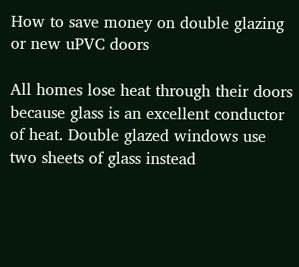How to save money on double glazing or new uPVC doors

All homes lose heat through their doors because glass is an excellent conductor of heat. Double glazed windows use two sheets of glass instead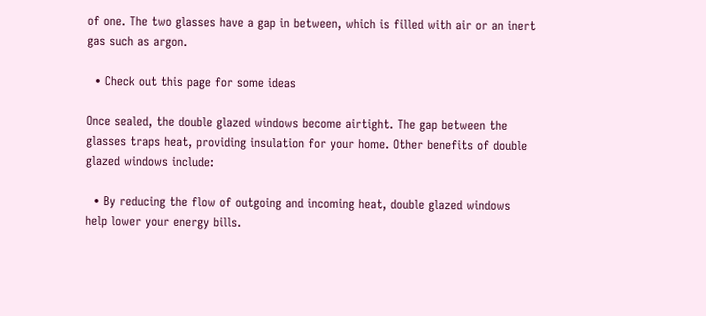of one. The two glasses have a gap in between, which is filled with air or an inert gas such as argon.

  • Check out this page for some ideas

Once sealed, the double glazed windows become airtight. The gap between the glasses traps heat, providing insulation for your home. Other benefits of double glazed windows include:

  • By reducing the flow of outgoing and incoming heat, double glazed windows help lower your energy bills.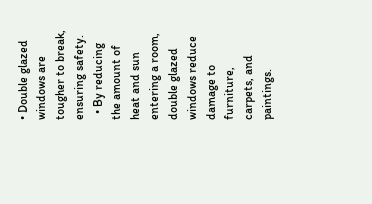• Double glazed windows are tougher to break, ensuring safety.
  • By reducing the amount of heat and sun entering a room, double glazed windows reduce damage to furniture, carpets, and paintings.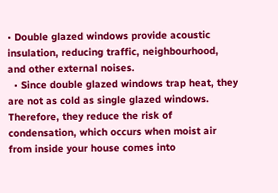• Double glazed windows provide acoustic insulation, reducing traffic, neighbourhood, and other external noises.
  • Since double glazed windows trap heat, they are not as cold as single glazed windows. Therefore, they reduce the risk of condensation, which occurs when moist air from inside your house comes into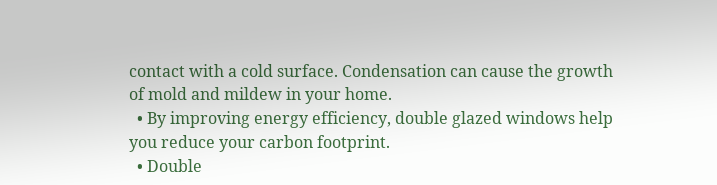contact with a cold surface. Condensation can cause the growth of mold and mildew in your home.
  • By improving energy efficiency, double glazed windows help you reduce your carbon footprint.
  • Double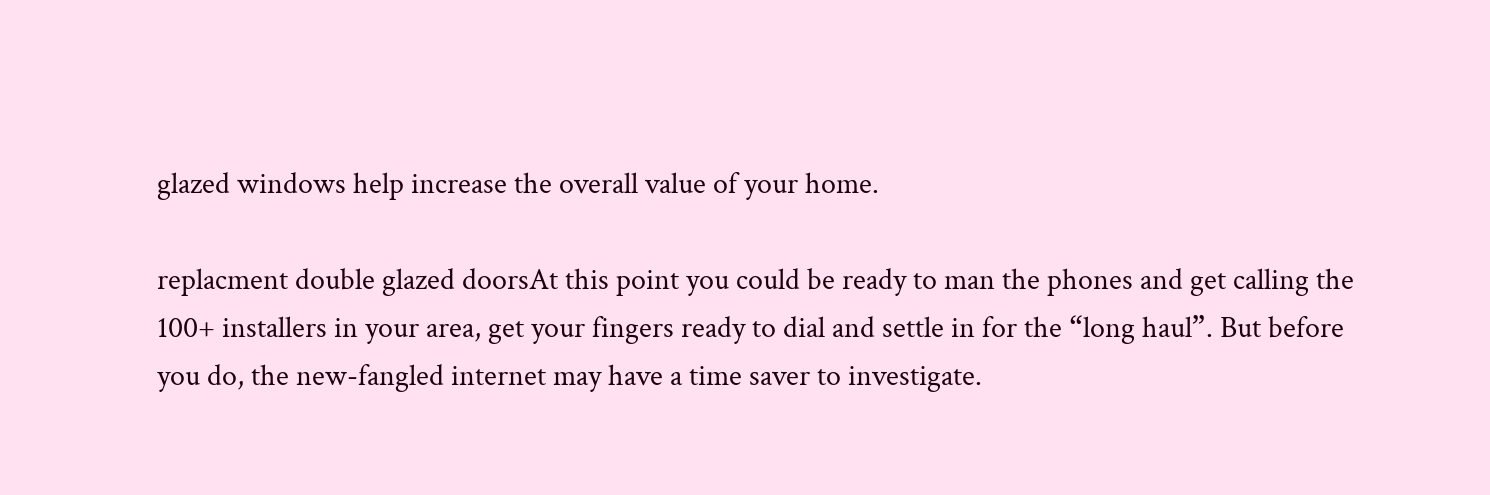glazed windows help increase the overall value of your home.

replacment double glazed doorsAt this point you could be ready to man the phones and get calling the 100+ installers in your area, get your fingers ready to dial and settle in for the “long haul”. But before you do, the new-fangled internet may have a time saver to investigate.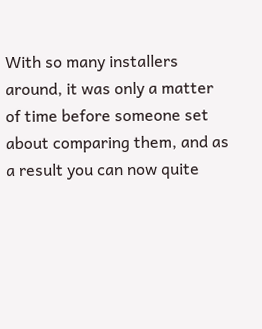With so many installers around, it was only a matter of time before someone set about comparing them, and as a result you can now quite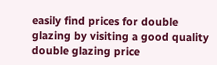easily find prices for double glazing by visiting a good quality double glazing price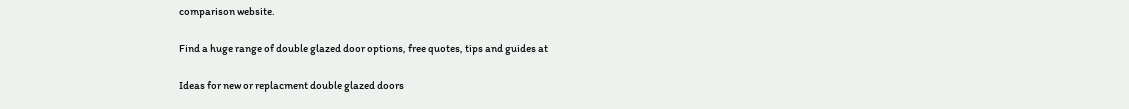comparison website.

Find a huge range of double glazed door options, free quotes, tips and guides at

Ideas for new or replacment double glazed doors